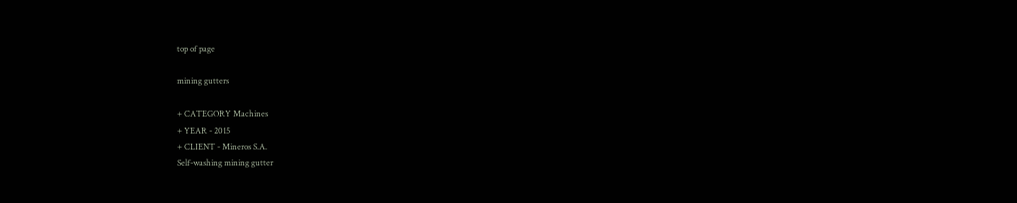top of page

mining gutters

+ CATEGORY Machines
+ YEAR - 2015
+ CLIENT - Mineros S.A.
Self-washing mining gutter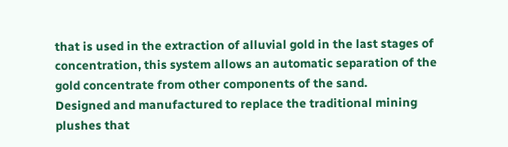that is used in the extraction of alluvial gold in the last stages of concentration, this system allows an automatic separation of the gold concentrate from other components of the sand.
Designed and manufactured to replace the traditional mining plushes that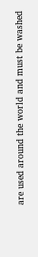are used around the world and must be washed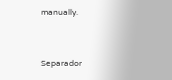manually.


Separador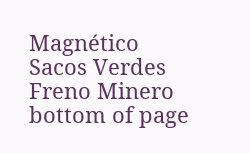Magnético
Sacos Verdes
Freno Minero
bottom of page